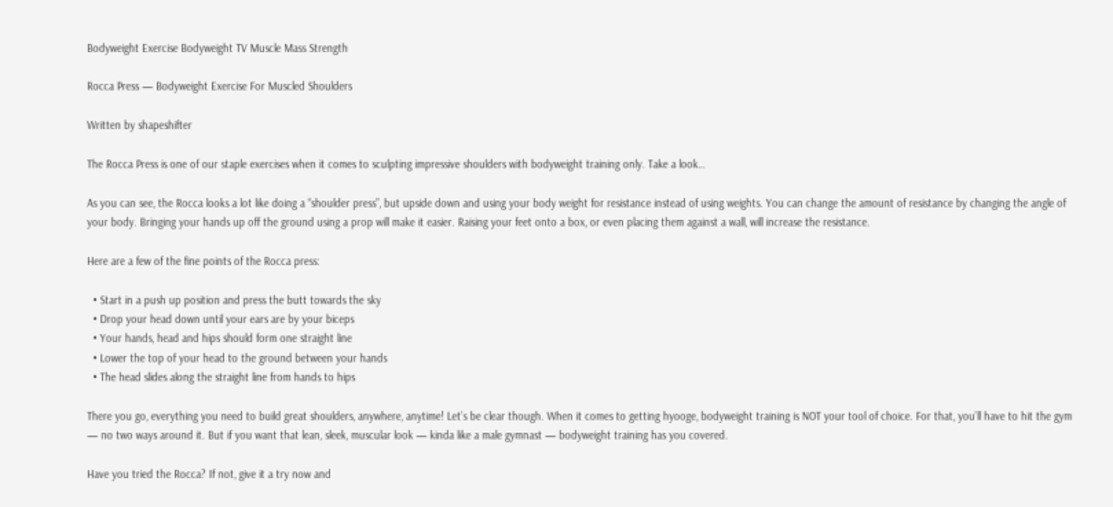Bodyweight Exercise Bodyweight TV Muscle Mass Strength

Rocca Press — Bodyweight Exercise For Muscled Shoulders

Written by shapeshifter

The Rocca Press is one of our staple exercises when it comes to sculpting impressive shoulders with bodyweight training only. Take a look…

As you can see, the Rocca looks a lot like doing a “shoulder press”, but upside down and using your body weight for resistance instead of using weights. You can change the amount of resistance by changing the angle of your body. Bringing your hands up off the ground using a prop will make it easier. Raising your feet onto a box, or even placing them against a wall, will increase the resistance.

Here are a few of the fine points of the Rocca press:

  • Start in a push up position and press the butt towards the sky
  • Drop your head down until your ears are by your biceps
  • Your hands, head and hips should form one straight line
  • Lower the top of your head to the ground between your hands
  • The head slides along the straight line from hands to hips

There you go, everything you need to build great shoulders, anywhere, anytime! Let’s be clear though. When it comes to getting hyooge, bodyweight training is NOT your tool of choice. For that, you’ll have to hit the gym — no two ways around it. But if you want that lean, sleek, muscular look — kinda like a male gymnast — bodyweight training has you covered.

Have you tried the Rocca? If not, give it a try now and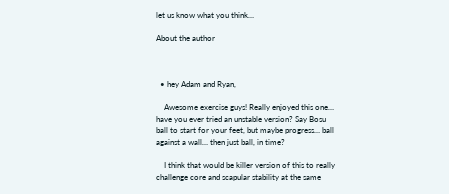let us know what you think…

About the author



  • hey Adam and Ryan,

    Awesome exercise guys! Really enjoyed this one… have you ever tried an unstable version? Say Bosu ball to start for your feet, but maybe progress… ball against a wall… then just ball, in time?

    I think that would be killer version of this to really challenge core and scapular stability at the same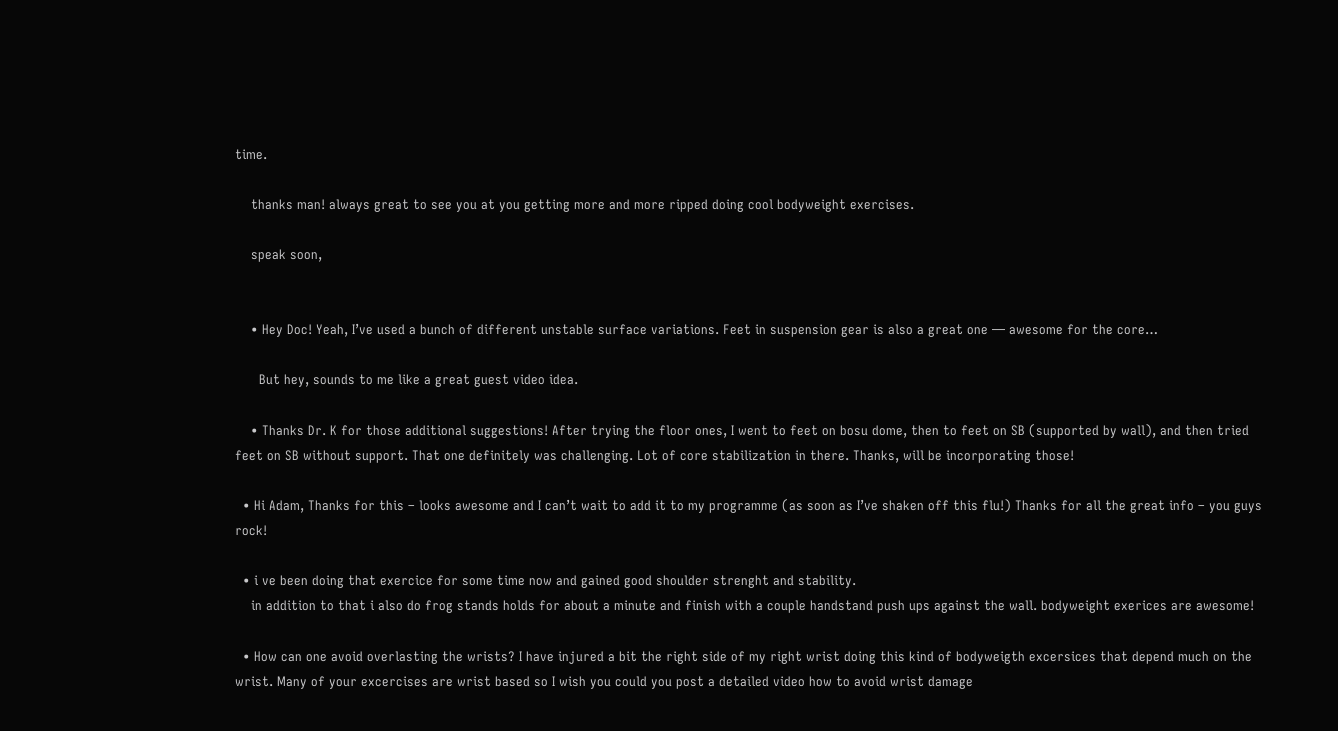time.

    thanks man! always great to see you at you getting more and more ripped doing cool bodyweight exercises.

    speak soon,


    • Hey Doc! Yeah, I’ve used a bunch of different unstable surface variations. Feet in suspension gear is also a great one — awesome for the core…

      But hey, sounds to me like a great guest video idea.

    • Thanks Dr. K for those additional suggestions! After trying the floor ones, I went to feet on bosu dome, then to feet on SB (supported by wall), and then tried feet on SB without support. That one definitely was challenging. Lot of core stabilization in there. Thanks, will be incorporating those!

  • Hi Adam, Thanks for this – looks awesome and I can’t wait to add it to my programme (as soon as I’ve shaken off this flu!) Thanks for all the great info – you guys rock!

  • i ve been doing that exercice for some time now and gained good shoulder strenght and stability.
    in addition to that i also do frog stands holds for about a minute and finish with a couple handstand push ups against the wall. bodyweight exerices are awesome!

  • How can one avoid overlasting the wrists? I have injured a bit the right side of my right wrist doing this kind of bodyweigth excersices that depend much on the wrist. Many of your excercises are wrist based so I wish you could you post a detailed video how to avoid wrist damage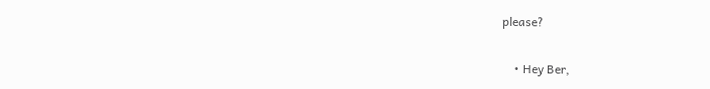please?

    • Hey Ber,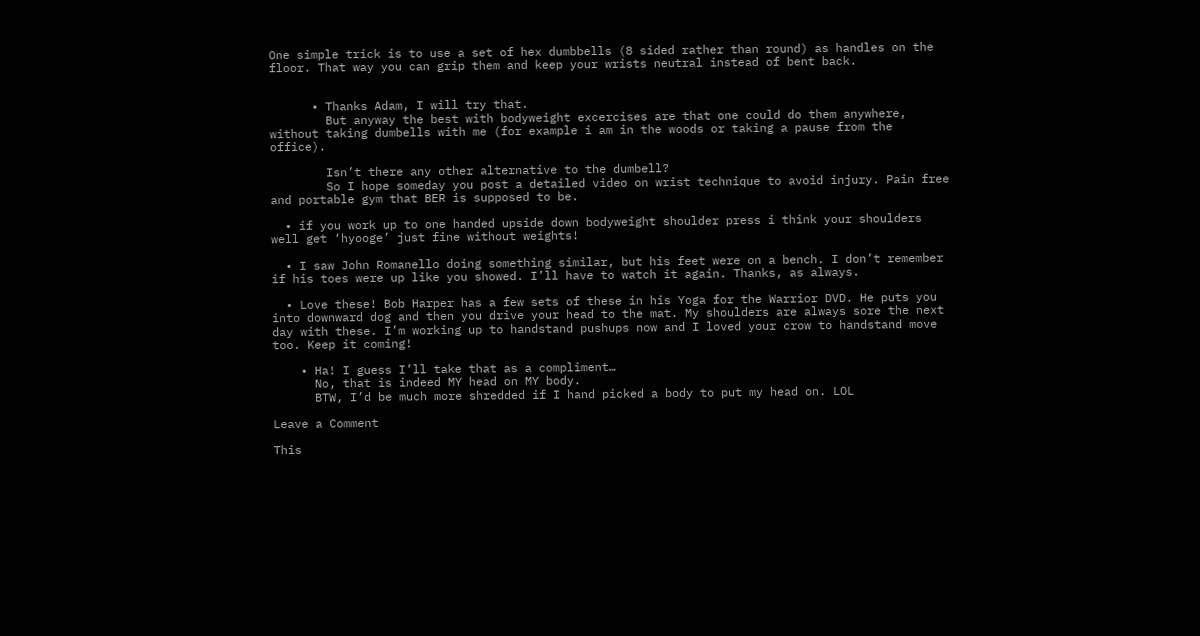One simple trick is to use a set of hex dumbbells (8 sided rather than round) as handles on the floor. That way you can grip them and keep your wrists neutral instead of bent back.


      • Thanks Adam, I will try that.
        But anyway the best with bodyweight excercises are that one could do them anywhere, without taking dumbells with me (for example i am in the woods or taking a pause from the office).

        Isn’t there any other alternative to the dumbell?
        So I hope someday you post a detailed video on wrist technique to avoid injury. Pain free and portable gym that BER is supposed to be.

  • if you work up to one handed upside down bodyweight shoulder press i think your shoulders well get ‘hyooge’ just fine without weights!

  • I saw John Romanello doing something similar, but his feet were on a bench. I don’t remember if his toes were up like you showed. I’ll have to watch it again. Thanks, as always.

  • Love these! Bob Harper has a few sets of these in his Yoga for the Warrior DVD. He puts you into downward dog and then you drive your head to the mat. My shoulders are always sore the next day with these. I’m working up to handstand pushups now and I loved your crow to handstand move too. Keep it coming!

    • Ha! I guess I’ll take that as a compliment…
      No, that is indeed MY head on MY body.
      BTW, I’d be much more shredded if I hand picked a body to put my head on. LOL

Leave a Comment

This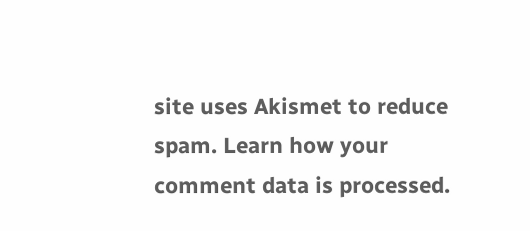site uses Akismet to reduce spam. Learn how your comment data is processed.